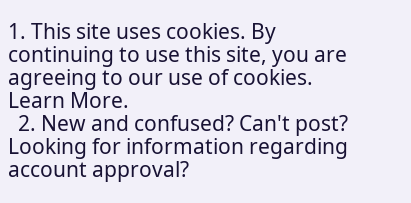1. This site uses cookies. By continuing to use this site, you are agreeing to our use of cookies. Learn More.
  2. New and confused? Can't post? Looking for information regarding account approval?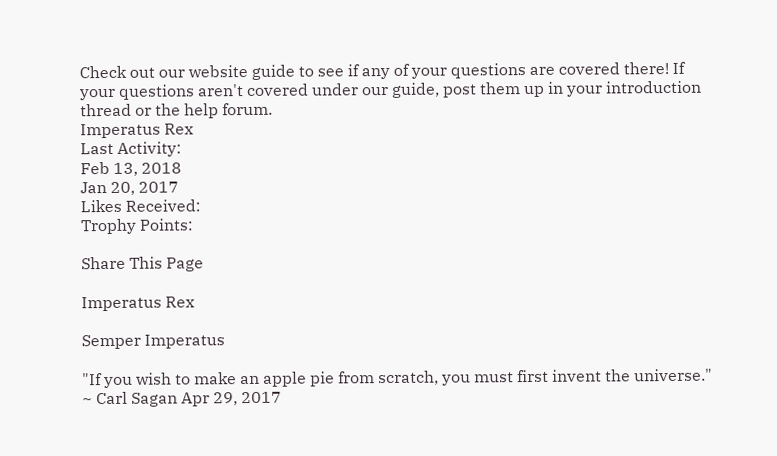Check out our website guide to see if any of your questions are covered there! If your questions aren't covered under our guide, post them up in your introduction thread or the help forum.
Imperatus Rex
Last Activity:
Feb 13, 2018
Jan 20, 2017
Likes Received:
Trophy Points:

Share This Page

Imperatus Rex

Semper Imperatus

"If you wish to make an apple pie from scratch, you must first invent the universe." ~ Carl Sagan Apr 29, 2017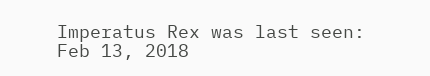Imperatus Rex was last seen:
Feb 13, 2018